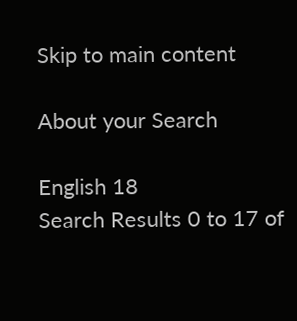Skip to main content

About your Search

English 18
Search Results 0 to 17 of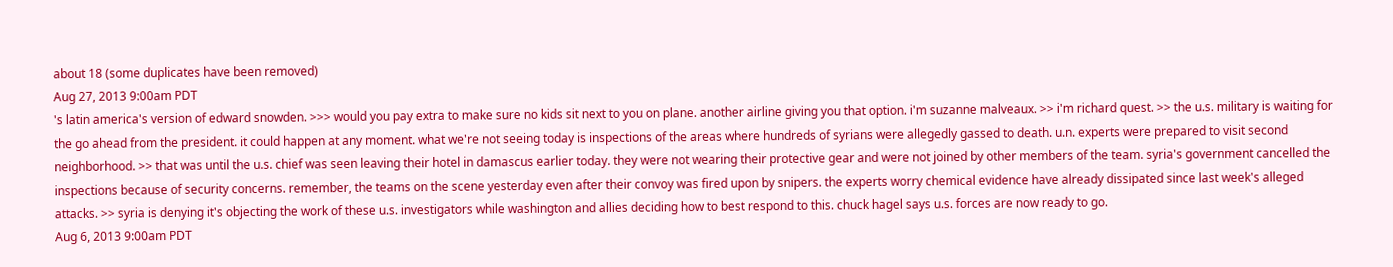about 18 (some duplicates have been removed)
Aug 27, 2013 9:00am PDT
's latin america's version of edward snowden. >>> would you pay extra to make sure no kids sit next to you on plane. another airline giving you that option. i'm suzanne malveaux. >> i'm richard quest. >> the u.s. military is waiting for the go ahead from the president. it could happen at any moment. what we're not seeing today is inspections of the areas where hundreds of syrians were allegedly gassed to death. u.n. experts were prepared to visit second neighborhood. >> that was until the u.s. chief was seen leaving their hotel in damascus earlier today. they were not wearing their protective gear and were not joined by other members of the team. syria's government cancelled the inspections because of security concerns. remember, the teams on the scene yesterday even after their convoy was fired upon by snipers. the experts worry chemical evidence have already dissipated since last week's alleged attacks. >> syria is denying it's objecting the work of these u.s. investigators while washington and allies deciding how to best respond to this. chuck hagel says u.s. forces are now ready to go.
Aug 6, 2013 9:00am PDT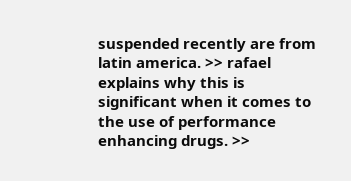suspended recently are from latin america. >> rafael explains why this is significant when it comes to the use of performance enhancing drugs. >>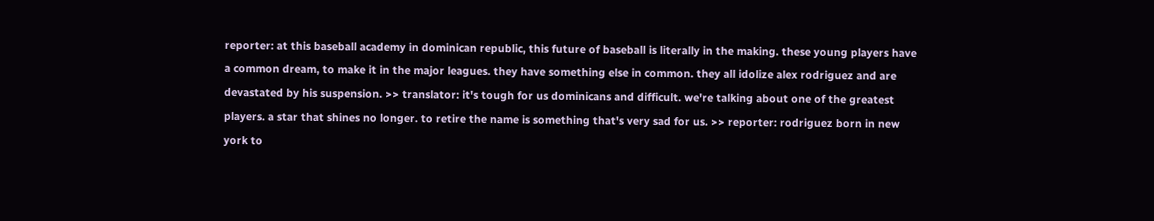reporter: at this baseball academy in dominican republic, this future of baseball is literally in the making. these young players have a common dream, to make it in the major leagues. they have something else in common. they all idolize alex rodriguez and are devastated by his suspension. >> translator: it's tough for us dominicans and difficult. we're talking about one of the greatest players. a star that shines no longer. to retire the name is something that's very sad for us. >> reporter: rodriguez born in new york to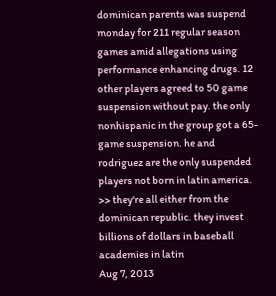dominican parents was suspend monday for 211 regular season games amid allegations using performance enhancing drugs. 12 other players agreed to 50 game suspension without pay. the only nonhispanic in the group got a 65-game suspension. he and rodriguez are the only suspended players not born in latin america. >> they're all either from the dominican republic. they invest billions of dollars in baseball academies in latin
Aug 7, 2013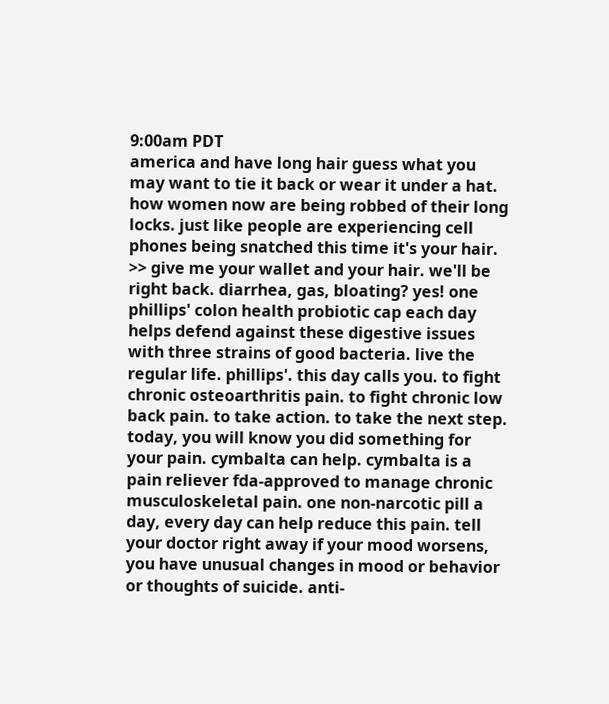9:00am PDT
america and have long hair guess what you may want to tie it back or wear it under a hat. how women now are being robbed of their long locks. just like people are experiencing cell phones being snatched this time it's your hair. >> give me your wallet and your hair. we'll be right back. diarrhea, gas, bloating? yes! one phillips' colon health probiotic cap each day helps defend against these digestive issues with three strains of good bacteria. live the regular life. phillips'. this day calls you. to fight chronic osteoarthritis pain. to fight chronic low back pain. to take action. to take the next step. today, you will know you did something for your pain. cymbalta can help. cymbalta is a pain reliever fda-approved to manage chronic musculoskeletal pain. one non-narcotic pill a day, every day can help reduce this pain. tell your doctor right away if your mood worsens, you have unusual changes in mood or behavior or thoughts of suicide. anti-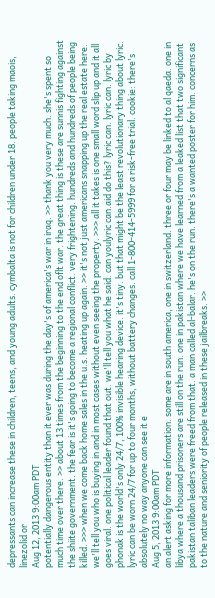depressants can increase these in children, teens, and young adults. cymbalta is not for children under 18. people taking maois, linezolid or
Aug 12, 2013 9:00am PDT
potentially dangerous entity than it ever was during the day's of america's war in iraq. >> thank you very much. she's spent so much time over there. >> about 13 times from the beginning to the end oflt war. the great thing is these are sunnis fighting against the shiite government. the fear is it's going to become a regional conflict. very frightening. hundreds and hundreds of people being killed. >>> when we come back home sales in the u.s. heating up again. >> it's not just americans snapping up the real estate here. we'll tell you who is buying in and in most cases without even seeing the property. >>> all it takes is one small word slip up and it all goes viral. one political leader found that out. we'll tell you what he said. can youlyric can.aid do this? lyric can. lyric can. lyric by phonak is the world's only 24/7, 100% invisible hearing device. it's tiny. but that might be the least revolutionary thing about lyric. lyric can be worn 24/7 for up to four months, without battery changes. call 1-800-414-5999 for a risk-free trial. cookie: there's absolutely no way anyone can see it e
Aug 5, 2013 9:00am PDT
an alert asking for more information. some are in south america, one in switzerland. three or four may be linked to al qaeda. one in libya where a thousand prisoners are still on the run. one in pakistan where we have learned from a leaked list that two significant pakistan taliban leaders were freed from that. a man called al-balar. he's on the run. there's a wanted poster for him. concerns as to the nature and seniority of people released in these jailbreaks. >>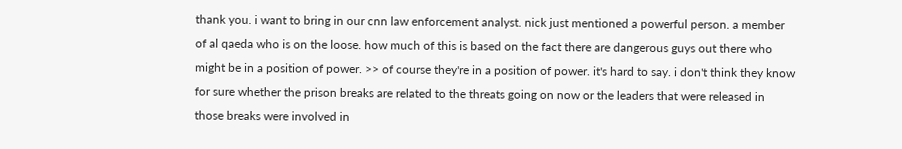thank you. i want to bring in our cnn law enforcement analyst. nick just mentioned a powerful person. a member of al qaeda who is on the loose. how much of this is based on the fact there are dangerous guys out there who might be in a position of power. >> of course they're in a position of power. it's hard to say. i don't think they know for sure whether the prison breaks are related to the threats going on now or the leaders that were released in those breaks were involved in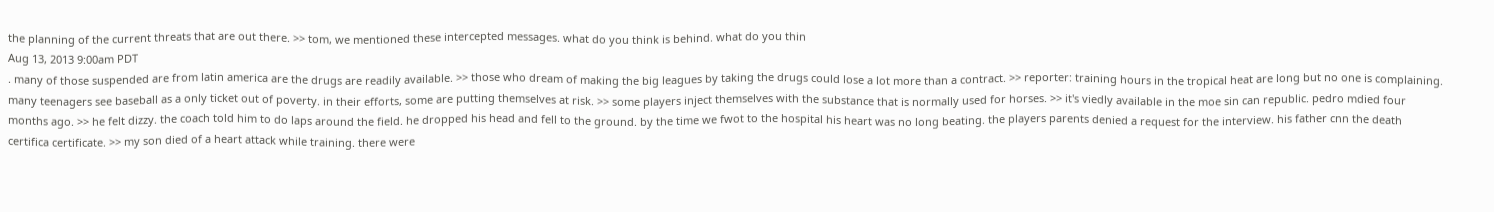the planning of the current threats that are out there. >> tom, we mentioned these intercepted messages. what do you think is behind. what do you thin
Aug 13, 2013 9:00am PDT
. many of those suspended are from latin america are the drugs are readily available. >> those who dream of making the big leagues by taking the drugs could lose a lot more than a contract. >> reporter: training hours in the tropical heat are long but no one is complaining. many teenagers see baseball as a only ticket out of poverty. in their efforts, some are putting themselves at risk. >> some players inject themselves with the substance that is normally used for horses. >> it's viedly available in the moe sin can republic. pedro mdied four months ago. >> he felt dizzy. the coach told him to do laps around the field. he dropped his head and fell to the ground. by the time we fwot to the hospital his heart was no long beating. the players parents denied a request for the interview. his father cnn the death certifica certificate. >> my son died of a heart attack while training. there were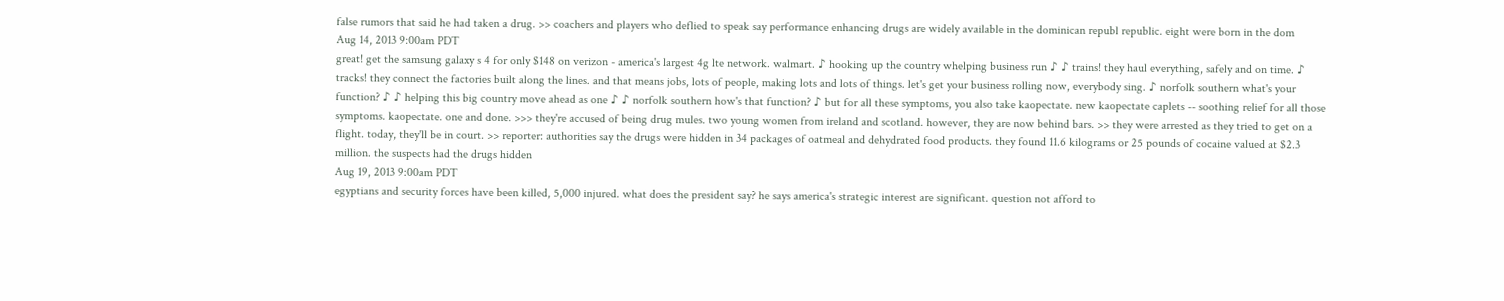false rumors that said he had taken a drug. >> coachers and players who deflied to speak say performance enhancing drugs are widely available in the dominican republ republic. eight were born in the dom
Aug 14, 2013 9:00am PDT
great! get the samsung galaxy s 4 for only $148 on verizon - america's largest 4g lte network. walmart. ♪ hooking up the country whelping business run ♪ ♪ trains! they haul everything, safely and on time. ♪ tracks! they connect the factories built along the lines. and that means jobs, lots of people, making lots and lots of things. let's get your business rolling now, everybody sing. ♪ norfolk southern what's your function? ♪ ♪ helping this big country move ahead as one ♪ ♪ norfolk southern how's that function? ♪ but for all these symptoms, you also take kaopectate. new kaopectate caplets -- soothing relief for all those symptoms. kaopectate. one and done. >>> they're accused of being drug mules. two young women from ireland and scotland. however, they are now behind bars. >> they were arrested as they tried to get on a flight. today, they'll be in court. >> reporter: authorities say the drugs were hidden in 34 packages of oatmeal and dehydrated food products. they found 11.6 kilograms or 25 pounds of cocaine valued at $2.3 million. the suspects had the drugs hidden
Aug 19, 2013 9:00am PDT
egyptians and security forces have been killed, 5,000 injured. what does the president say? he says america's strategic interest are significant. question not afford to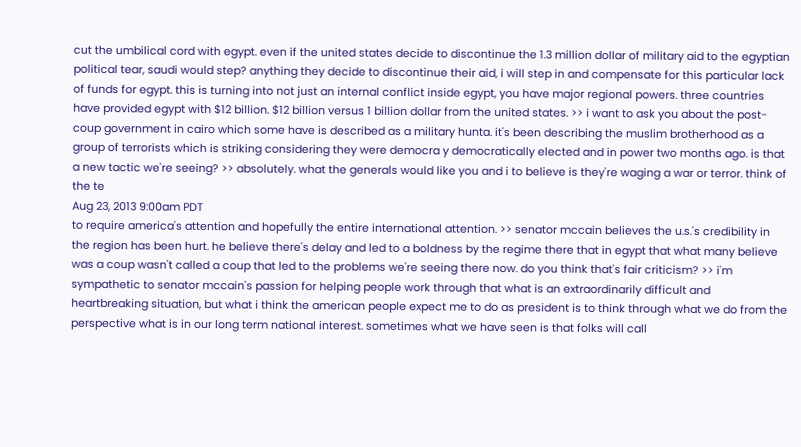cut the umbilical cord with egypt. even if the united states decide to discontinue the 1.3 million dollar of military aid to the egyptian political tear, saudi would step? anything they decide to discontinue their aid, i will step in and compensate for this particular lack of funds for egypt. this is turning into not just an internal conflict inside egypt, you have major regional powers. three countries have provided egypt with $12 billion. $12 billion versus 1 billion dollar from the united states. >> i want to ask you about the post-coup government in cairo which some have is described as a military hunta. it's been describing the muslim brotherhood as a group of terrorists which is striking considering they were democra y democratically elected and in power two months ago. is that a new tactic we're seeing? >> absolutely. what the generals would like you and i to believe is they're waging a war or terror. think of the te
Aug 23, 2013 9:00am PDT
to require america's attention and hopefully the entire international attention. >> senator mccain believes the u.s.'s credibility in the region has been hurt. he believe there's delay and led to a boldness by the regime there that in egypt that what many believe was a coup wasn't called a coup that led to the problems we're seeing there now. do you think that's fair criticism? >> i'm sympathetic to senator mccain's passion for helping people work through that what is an extraordinarily difficult and heartbreaking situation, but what i think the american people expect me to do as president is to think through what we do from the perspective what is in our long term national interest. sometimes what we have seen is that folks will call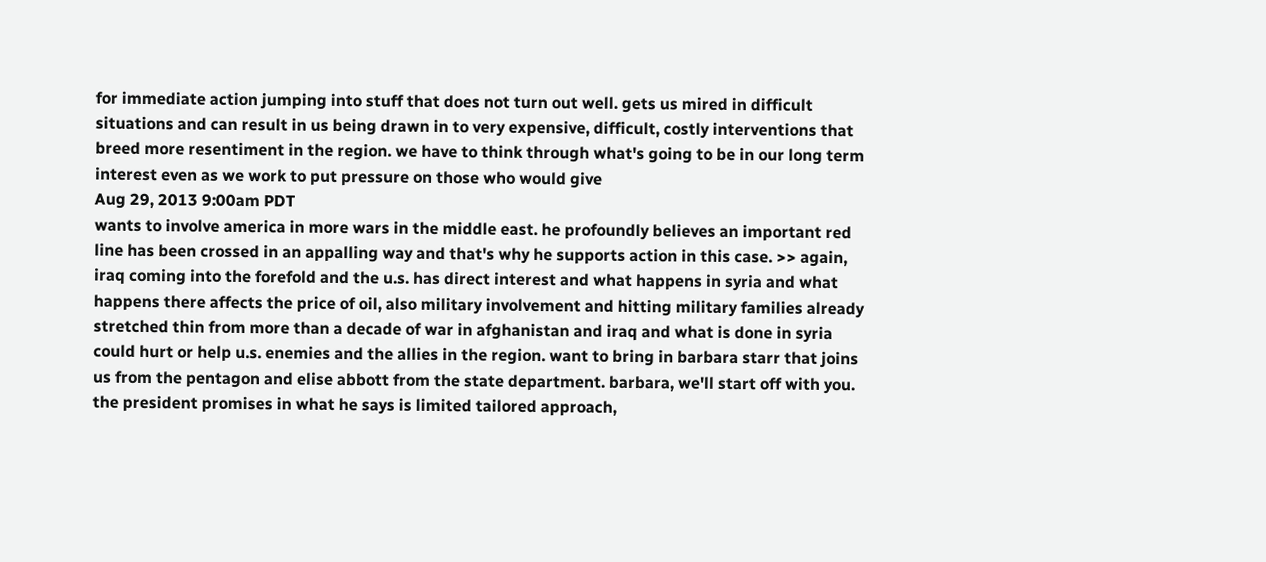for immediate action jumping into stuff that does not turn out well. gets us mired in difficult situations and can result in us being drawn in to very expensive, difficult, costly interventions that breed more resentiment in the region. we have to think through what's going to be in our long term interest even as we work to put pressure on those who would give
Aug 29, 2013 9:00am PDT
wants to involve america in more wars in the middle east. he profoundly believes an important red line has been crossed in an appalling way and that's why he supports action in this case. >> again, iraq coming into the forefold and the u.s. has direct interest and what happens in syria and what happens there affects the price of oil, also military involvement and hitting military families already stretched thin from more than a decade of war in afghanistan and iraq and what is done in syria could hurt or help u.s. enemies and the allies in the region. want to bring in barbara starr that joins us from the pentagon and elise abbott from the state department. barbara, we'll start off with you. the president promises in what he says is limited tailored approach,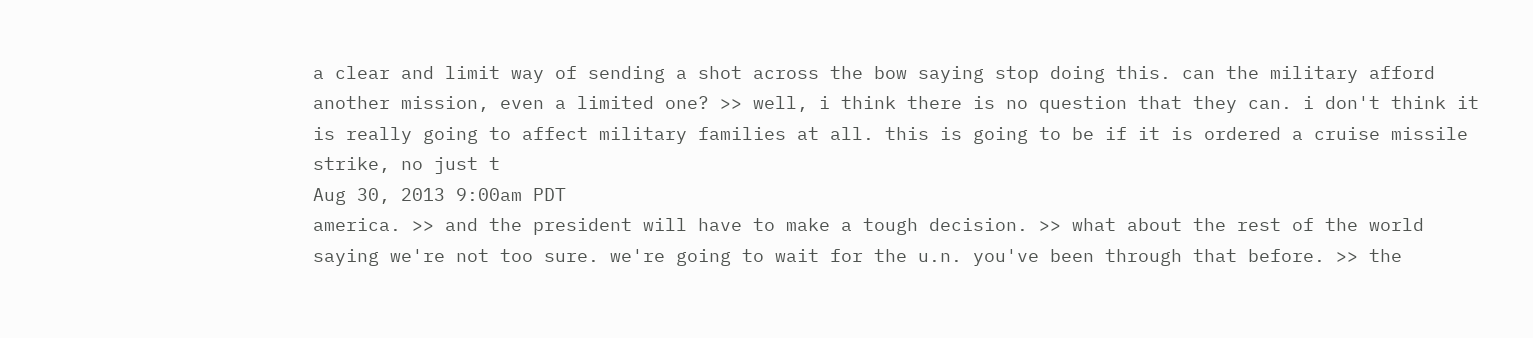a clear and limit way of sending a shot across the bow saying stop doing this. can the military afford another mission, even a limited one? >> well, i think there is no question that they can. i don't think it is really going to affect military families at all. this is going to be if it is ordered a cruise missile strike, no just t
Aug 30, 2013 9:00am PDT
america. >> and the president will have to make a tough decision. >> what about the rest of the world saying we're not too sure. we're going to wait for the u.n. you've been through that before. >> the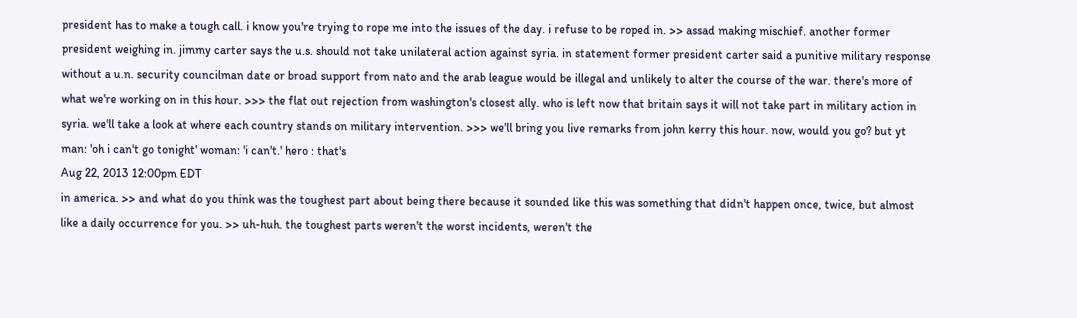president has to make a tough call. i know you're trying to rope me into the issues of the day. i refuse to be roped in. >> assad making mischief. another former president weighing in. jimmy carter says the u.s. should not take unilateral action against syria. in statement former president carter said a punitive military response without a u.n. security councilman date or broad support from nato and the arab league would be illegal and unlikely to alter the course of the war. there's more of what we're working on in this hour. >>> the flat out rejection from washington's closest ally. who is left now that britain says it will not take part in military action in syria. we'll take a look at where each country stands on military intervention. >>> we'll bring you live remarks from john kerry this hour. now, would you go? but yt man: 'oh i can't go tonight' woman: 'i can't.' hero : that's
Aug 22, 2013 12:00pm EDT
in america. >> and what do you think was the toughest part about being there because it sounded like this was something that didn't happen once, twice, but almost like a daily occurrence for you. >> uh-huh. the toughest parts weren't the worst incidents, weren't the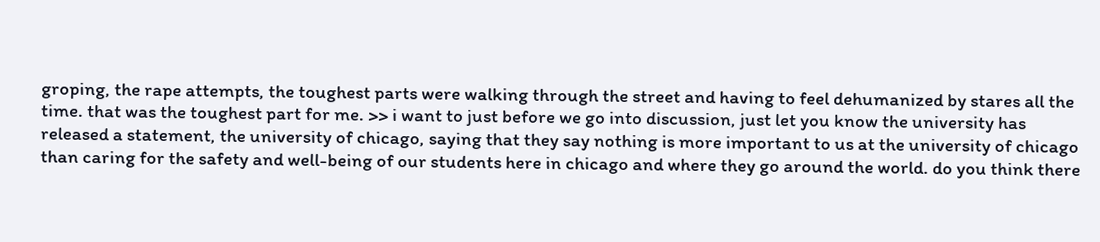groping, the rape attempts, the toughest parts were walking through the street and having to feel dehumanized by stares all the time. that was the toughest part for me. >> i want to just before we go into discussion, just let you know the university has released a statement, the university of chicago, saying that they say nothing is more important to us at the university of chicago than caring for the safety and well-being of our students here in chicago and where they go around the world. do you think there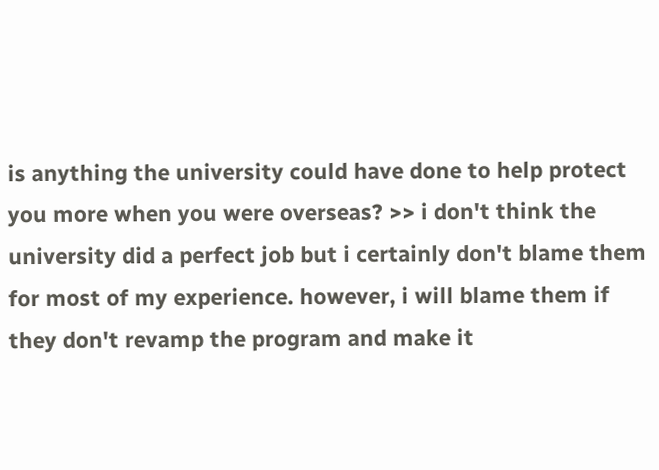is anything the university could have done to help protect you more when you were overseas? >> i don't think the university did a perfect job but i certainly don't blame them for most of my experience. however, i will blame them if they don't revamp the program and make it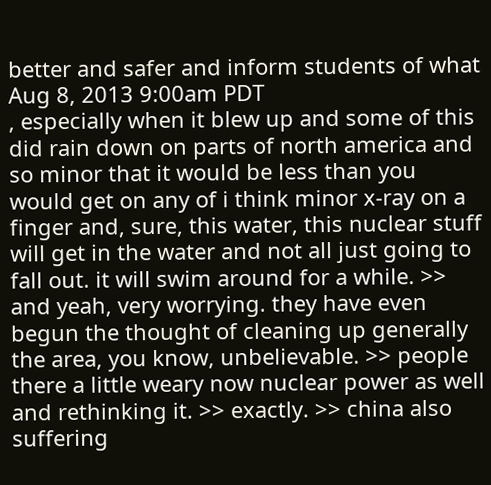better and safer and inform students of what
Aug 8, 2013 9:00am PDT
, especially when it blew up and some of this did rain down on parts of north america and so minor that it would be less than you would get on any of i think minor x-ray on a finger and, sure, this water, this nuclear stuff will get in the water and not all just going to fall out. it will swim around for a while. >> and yeah, very worrying. they have even begun the thought of cleaning up generally the area, you know, unbelievable. >> people there a little weary now nuclear power as well and rethinking it. >> exactly. >> china also suffering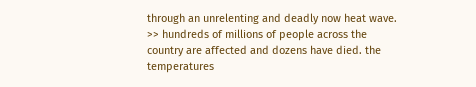through an unrelenting and deadly now heat wave. >> hundreds of millions of people across the country are affected and dozens have died. the temperatures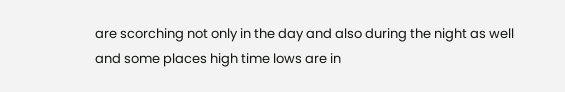are scorching not only in the day and also during the night as well and some places high time lows are in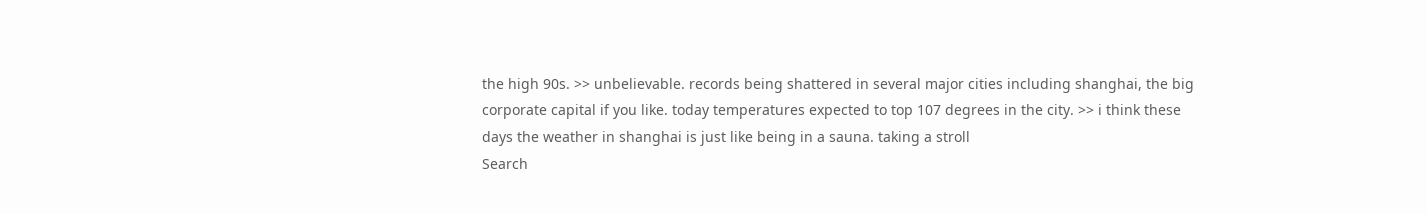the high 90s. >> unbelievable. records being shattered in several major cities including shanghai, the big corporate capital if you like. today temperatures expected to top 107 degrees in the city. >> i think these days the weather in shanghai is just like being in a sauna. taking a stroll
Search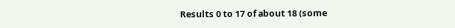Results 0 to 17 of about 18 (some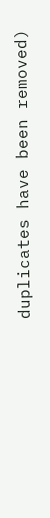duplicates have been removed)